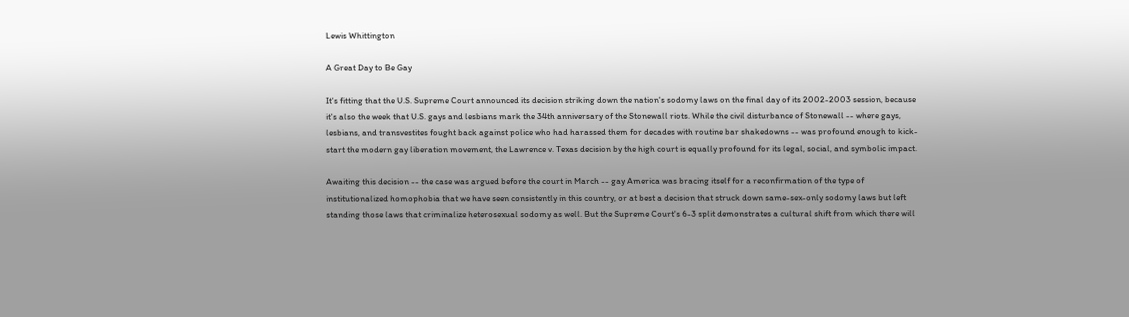Lewis Whittington

A Great Day to Be Gay

It's fitting that the U.S. Supreme Court announced its decision striking down the nation's sodomy laws on the final day of its 2002-2003 session, because it's also the week that U.S. gays and lesbians mark the 34th anniversary of the Stonewall riots. While the civil disturbance of Stonewall -- where gays, lesbians, and transvestites fought back against police who had harassed them for decades with routine bar shakedowns -- was profound enough to kick-start the modern gay liberation movement, the Lawrence v. Texas decision by the high court is equally profound for its legal, social, and symbolic impact.

Awaiting this decision -- the case was argued before the court in March -- gay America was bracing itself for a reconfirmation of the type of institutionalized homophobia that we have seen consistently in this country, or at best a decision that struck down same-sex-only sodomy laws but left standing those laws that criminalize heterosexual sodomy as well. But the Supreme Court's 6-3 split demonstrates a cultural shift from which there will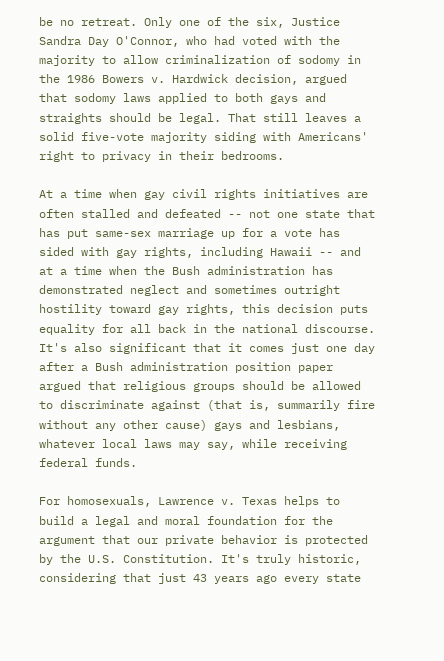be no retreat. Only one of the six, Justice Sandra Day O'Connor, who had voted with the majority to allow criminalization of sodomy in the 1986 Bowers v. Hardwick decision, argued that sodomy laws applied to both gays and straights should be legal. That still leaves a solid five-vote majority siding with Americans' right to privacy in their bedrooms.

At a time when gay civil rights initiatives are often stalled and defeated -- not one state that has put same-sex marriage up for a vote has sided with gay rights, including Hawaii -- and at a time when the Bush administration has demonstrated neglect and sometimes outright hostility toward gay rights, this decision puts equality for all back in the national discourse. It's also significant that it comes just one day after a Bush administration position paper argued that religious groups should be allowed to discriminate against (that is, summarily fire without any other cause) gays and lesbians, whatever local laws may say, while receiving federal funds.

For homosexuals, Lawrence v. Texas helps to build a legal and moral foundation for the argument that our private behavior is protected by the U.S. Constitution. It's truly historic, considering that just 43 years ago every state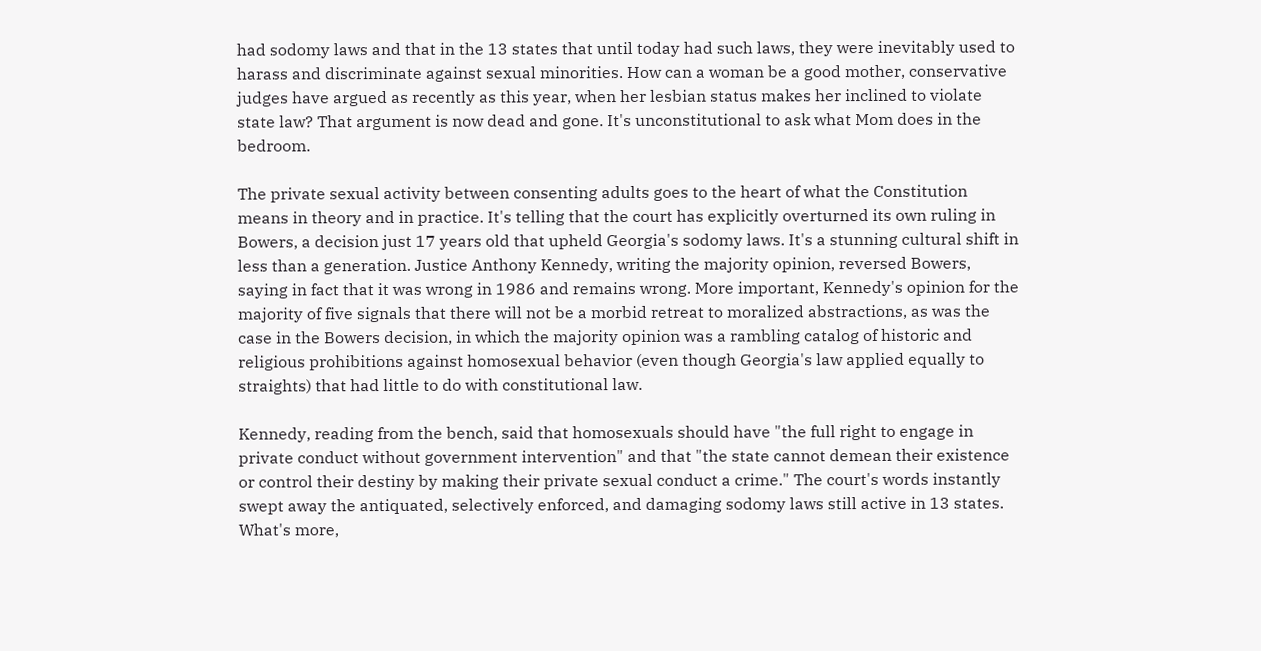had sodomy laws and that in the 13 states that until today had such laws, they were inevitably used to harass and discriminate against sexual minorities. How can a woman be a good mother, conservative judges have argued as recently as this year, when her lesbian status makes her inclined to violate state law? That argument is now dead and gone. It's unconstitutional to ask what Mom does in the bedroom.

The private sexual activity between consenting adults goes to the heart of what the Constitution means in theory and in practice. It's telling that the court has explicitly overturned its own ruling in Bowers, a decision just 17 years old that upheld Georgia's sodomy laws. It's a stunning cultural shift in less than a generation. Justice Anthony Kennedy, writing the majority opinion, reversed Bowers, saying in fact that it was wrong in 1986 and remains wrong. More important, Kennedy's opinion for the majority of five signals that there will not be a morbid retreat to moralized abstractions, as was the case in the Bowers decision, in which the majority opinion was a rambling catalog of historic and religious prohibitions against homosexual behavior (even though Georgia's law applied equally to straights) that had little to do with constitutional law.

Kennedy, reading from the bench, said that homosexuals should have "the full right to engage in private conduct without government intervention" and that "the state cannot demean their existence or control their destiny by making their private sexual conduct a crime." The court's words instantly swept away the antiquated, selectively enforced, and damaging sodomy laws still active in 13 states. What's more,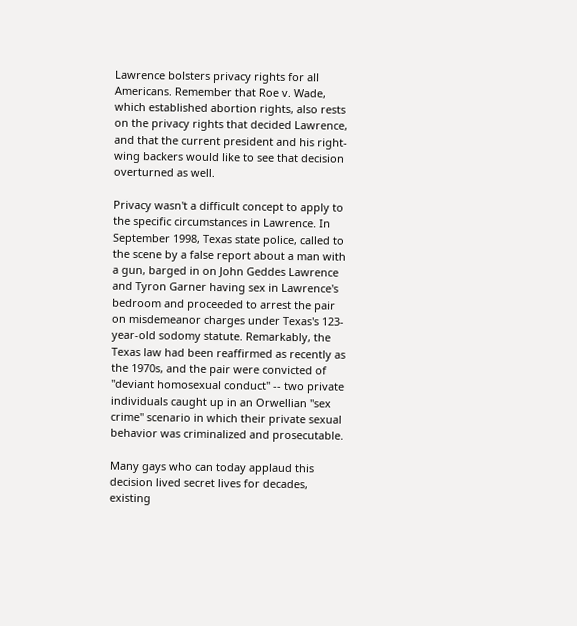Lawrence bolsters privacy rights for all Americans. Remember that Roe v. Wade, which established abortion rights, also rests on the privacy rights that decided Lawrence, and that the current president and his right-wing backers would like to see that decision overturned as well.

Privacy wasn't a difficult concept to apply to the specific circumstances in Lawrence. In September 1998, Texas state police, called to the scene by a false report about a man with a gun, barged in on John Geddes Lawrence and Tyron Garner having sex in Lawrence's bedroom and proceeded to arrest the pair on misdemeanor charges under Texas's 123-year-old sodomy statute. Remarkably, the Texas law had been reaffirmed as recently as the 1970s, and the pair were convicted of "deviant homosexual conduct" -- two private individuals caught up in an Orwellian "sex crime" scenario in which their private sexual behavior was criminalized and prosecutable.

Many gays who can today applaud this decision lived secret lives for decades, existing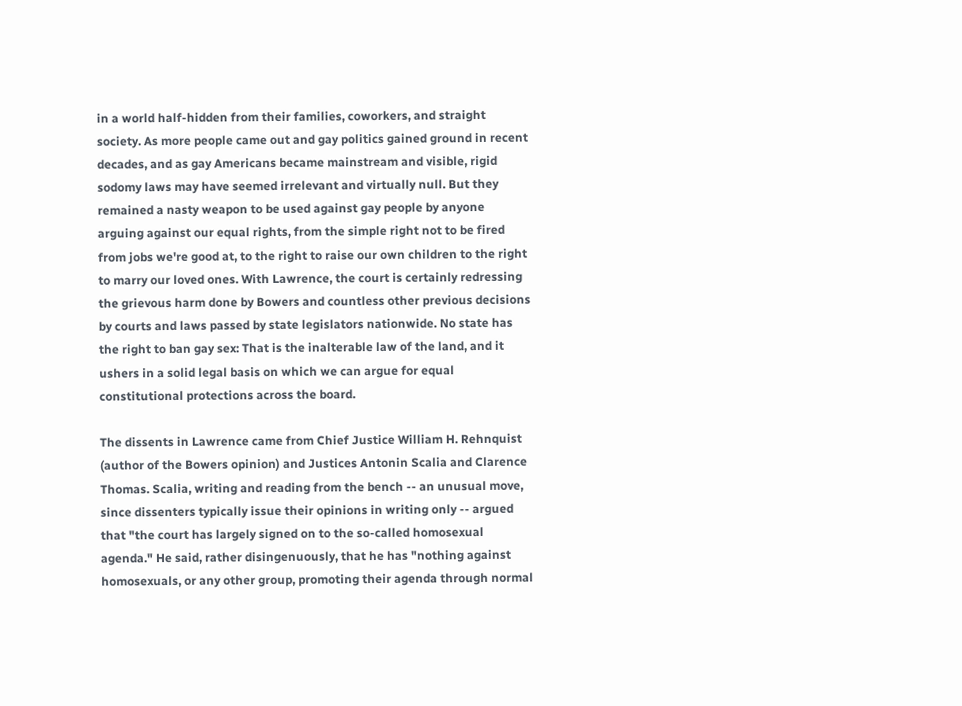in a world half-hidden from their families, coworkers, and straight society. As more people came out and gay politics gained ground in recent decades, and as gay Americans became mainstream and visible, rigid sodomy laws may have seemed irrelevant and virtually null. But they remained a nasty weapon to be used against gay people by anyone arguing against our equal rights, from the simple right not to be fired from jobs we're good at, to the right to raise our own children to the right to marry our loved ones. With Lawrence, the court is certainly redressing the grievous harm done by Bowers and countless other previous decisions by courts and laws passed by state legislators nationwide. No state has the right to ban gay sex: That is the inalterable law of the land, and it ushers in a solid legal basis on which we can argue for equal constitutional protections across the board.

The dissents in Lawrence came from Chief Justice William H. Rehnquist (author of the Bowers opinion) and Justices Antonin Scalia and Clarence Thomas. Scalia, writing and reading from the bench -- an unusual move, since dissenters typically issue their opinions in writing only -- argued that "the court has largely signed on to the so-called homosexual agenda." He said, rather disingenuously, that he has "nothing against homosexuals, or any other group, promoting their agenda through normal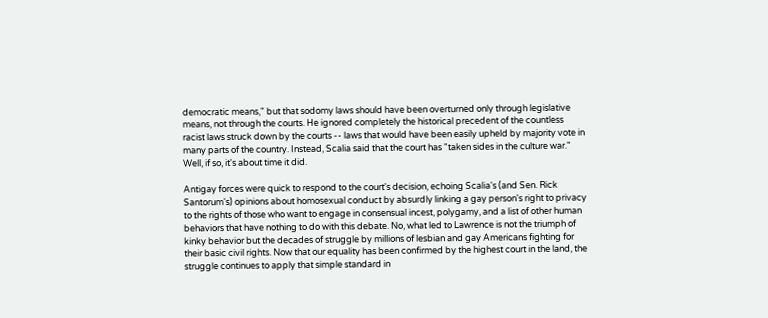democratic means," but that sodomy laws should have been overturned only through legislative means, not through the courts. He ignored completely the historical precedent of the countless racist laws struck down by the courts -- laws that would have been easily upheld by majority vote in many parts of the country. Instead, Scalia said that the court has "taken sides in the culture war." Well, if so, it's about time it did.

Antigay forces were quick to respond to the court's decision, echoing Scalia's (and Sen. Rick Santorum's) opinions about homosexual conduct by absurdly linking a gay person's right to privacy to the rights of those who want to engage in consensual incest, polygamy, and a list of other human behaviors that have nothing to do with this debate. No, what led to Lawrence is not the triumph of kinky behavior but the decades of struggle by millions of lesbian and gay Americans fighting for their basic civil rights. Now that our equality has been confirmed by the highest court in the land, the struggle continues to apply that simple standard in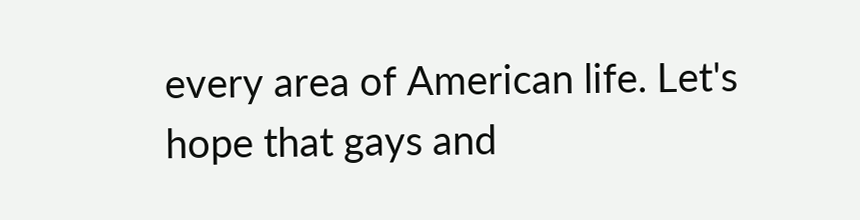every area of American life. Let's hope that gays and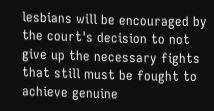lesbians will be encouraged by the court's decision to not give up the necessary fights that still must be fought to achieve genuine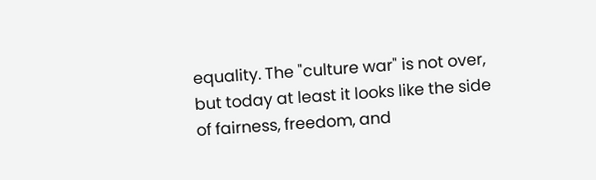equality. The "culture war" is not over, but today at least it looks like the side of fairness, freedom, and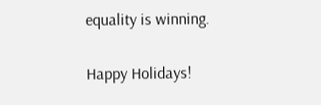equality is winning.


Happy Holidays!